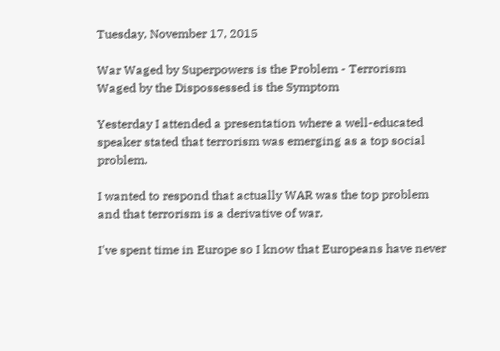Tuesday, November 17, 2015

War Waged by Superpowers is the Problem - Terrorism Waged by the Dispossessed is the Symptom

Yesterday I attended a presentation where a well-educated speaker stated that terrorism was emerging as a top social problem.

I wanted to respond that actually WAR was the top problem and that terrorism is a derivative of war.

I've spent time in Europe so I know that Europeans have never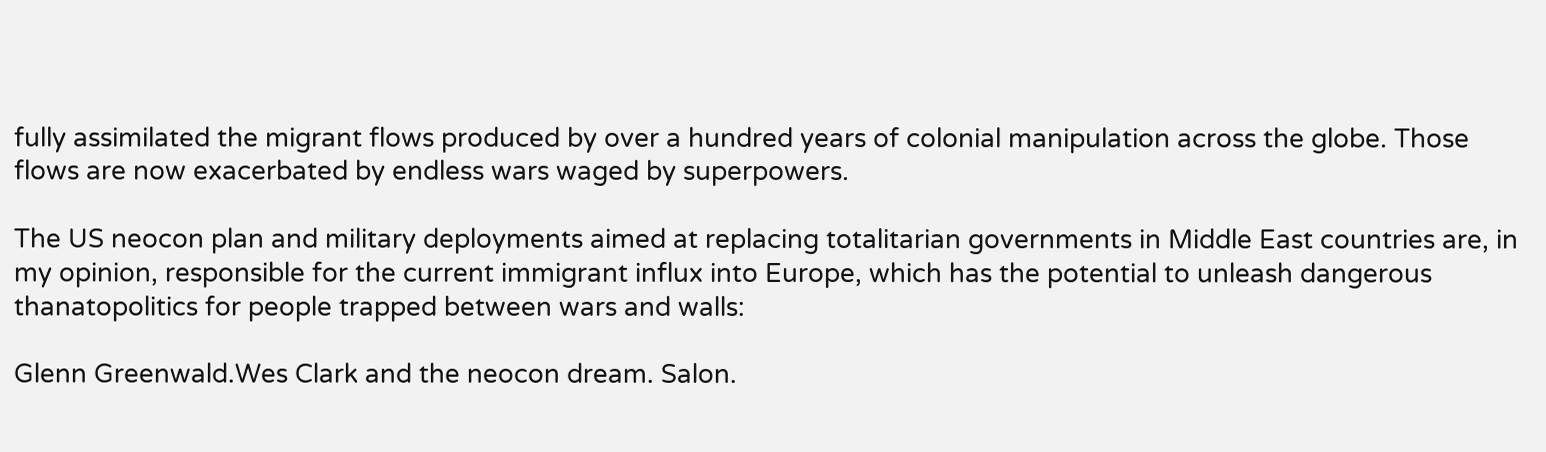fully assimilated the migrant flows produced by over a hundred years of colonial manipulation across the globe. Those flows are now exacerbated by endless wars waged by superpowers.

The US neocon plan and military deployments aimed at replacing totalitarian governments in Middle East countries are, in my opinion, responsible for the current immigrant influx into Europe, which has the potential to unleash dangerous thanatopolitics for people trapped between wars and walls:

Glenn Greenwald.Wes Clark and the neocon dream. Salon.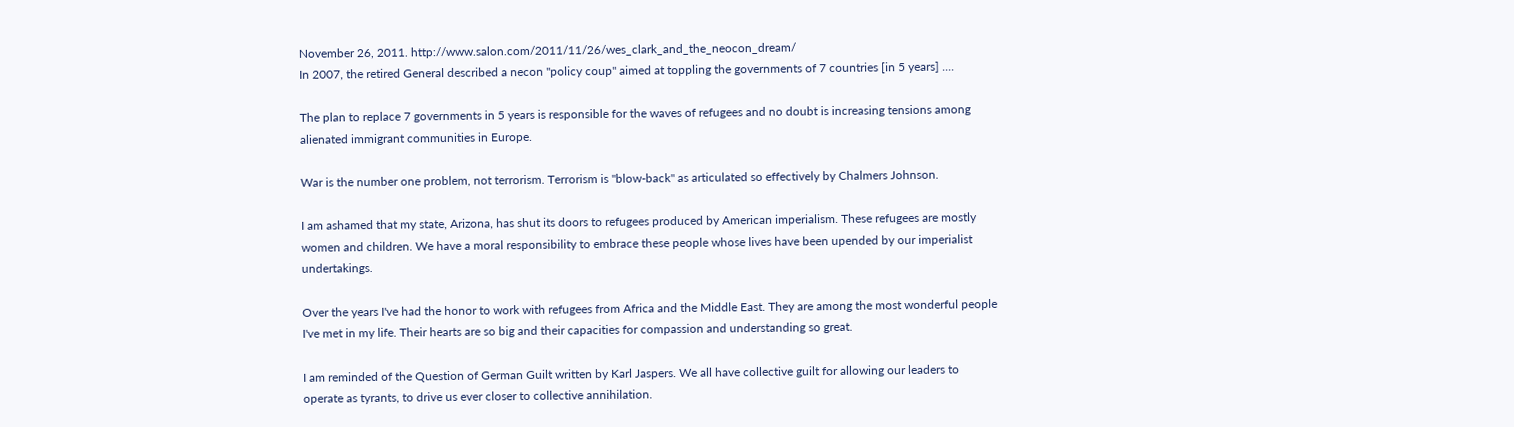November 26, 2011. http://www.salon.com/2011/11/26/wes_clark_and_the_neocon_dream/
In 2007, the retired General described a necon "policy coup" aimed at toppling the governments of 7 countries [in 5 years] ....

The plan to replace 7 governments in 5 years is responsible for the waves of refugees and no doubt is increasing tensions among alienated immigrant communities in Europe.

War is the number one problem, not terrorism. Terrorism is "blow-back" as articulated so effectively by Chalmers Johnson.

I am ashamed that my state, Arizona, has shut its doors to refugees produced by American imperialism. These refugees are mostly women and children. We have a moral responsibility to embrace these people whose lives have been upended by our imperialist undertakings.

Over the years I've had the honor to work with refugees from Africa and the Middle East. They are among the most wonderful people I've met in my life. Their hearts are so big and their capacities for compassion and understanding so great.

I am reminded of the Question of German Guilt written by Karl Jaspers. We all have collective guilt for allowing our leaders to operate as tyrants, to drive us ever closer to collective annihilation.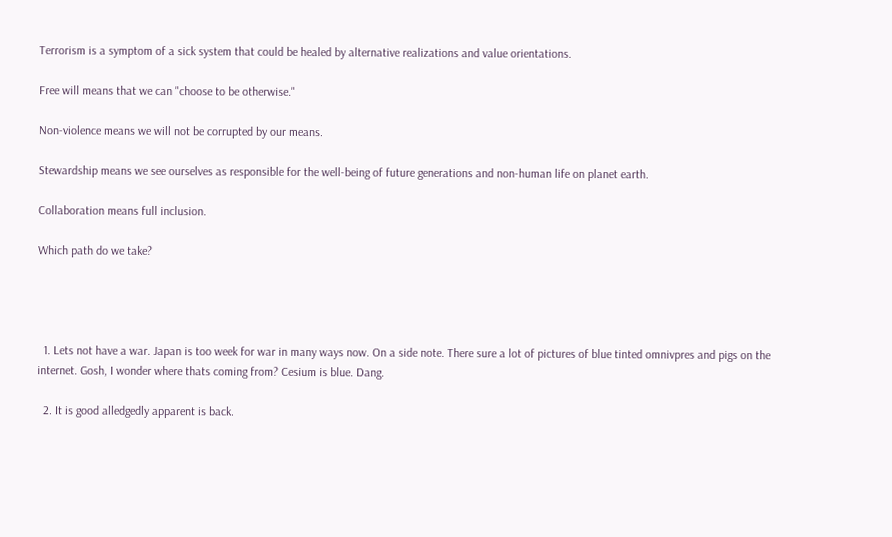Terrorism is a symptom of a sick system that could be healed by alternative realizations and value orientations.

Free will means that we can "choose to be otherwise."

Non-violence means we will not be corrupted by our means.

Stewardship means we see ourselves as responsible for the well-being of future generations and non-human life on planet earth.

Collaboration means full inclusion.

Which path do we take?




  1. Lets not have a war. Japan is too week for war in many ways now. On a side note. There sure a lot of pictures of blue tinted omnivpres and pigs on the internet. Gosh, I wonder where thats coming from? Cesium is blue. Dang.

  2. It is good alledgedly apparent is back.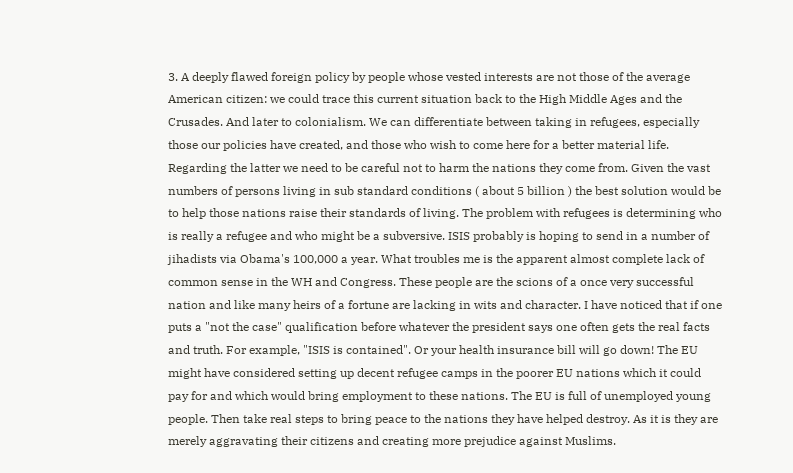3. A deeply flawed foreign policy by people whose vested interests are not those of the average American citizen: we could trace this current situation back to the High Middle Ages and the Crusades. And later to colonialism. We can differentiate between taking in refugees, especially those our policies have created, and those who wish to come here for a better material life. Regarding the latter we need to be careful not to harm the nations they come from. Given the vast numbers of persons living in sub standard conditions ( about 5 billion ) the best solution would be to help those nations raise their standards of living. The problem with refugees is determining who is really a refugee and who might be a subversive. ISIS probably is hoping to send in a number of jihadists via Obama's 100,000 a year. What troubles me is the apparent almost complete lack of common sense in the WH and Congress. These people are the scions of a once very successful nation and like many heirs of a fortune are lacking in wits and character. I have noticed that if one puts a "not the case" qualification before whatever the president says one often gets the real facts and truth. For example, "ISIS is contained". Or your health insurance bill will go down! The EU might have considered setting up decent refugee camps in the poorer EU nations which it could pay for and which would bring employment to these nations. The EU is full of unemployed young people. Then take real steps to bring peace to the nations they have helped destroy. As it is they are merely aggravating their citizens and creating more prejudice against Muslims.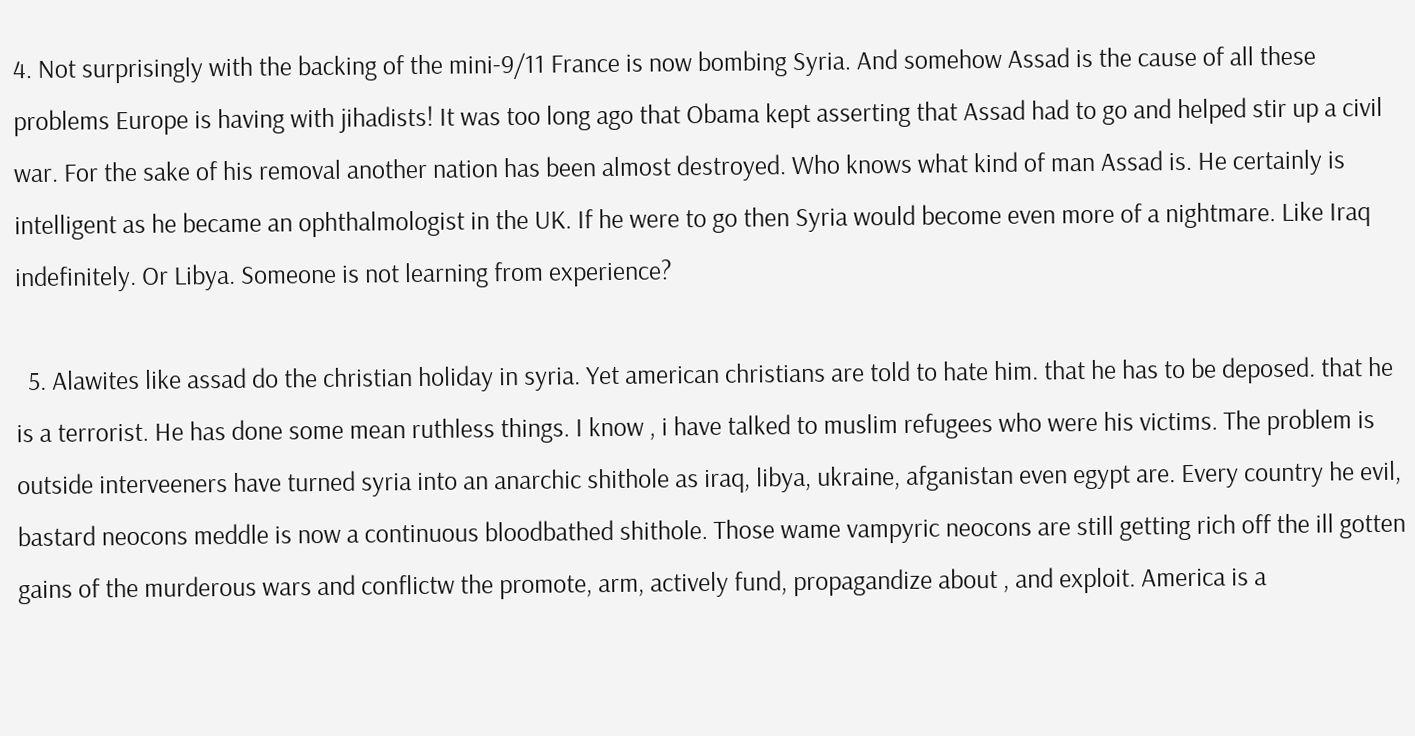4. Not surprisingly with the backing of the mini-9/11 France is now bombing Syria. And somehow Assad is the cause of all these problems Europe is having with jihadists! It was too long ago that Obama kept asserting that Assad had to go and helped stir up a civil war. For the sake of his removal another nation has been almost destroyed. Who knows what kind of man Assad is. He certainly is intelligent as he became an ophthalmologist in the UK. If he were to go then Syria would become even more of a nightmare. Like Iraq indefinitely. Or Libya. Someone is not learning from experience?

  5. Alawites like assad do the christian holiday in syria. Yet american christians are told to hate him. that he has to be deposed. that he is a terrorist. He has done some mean ruthless things. I know , i have talked to muslim refugees who were his victims. The problem is outside interveeners have turned syria into an anarchic shithole as iraq, libya, ukraine, afganistan even egypt are. Every country he evil, bastard neocons meddle is now a continuous bloodbathed shithole. Those wame vampyric neocons are still getting rich off the ill gotten gains of the murderous wars and conflictw the promote, arm, actively fund, propagandize about , and exploit. America is a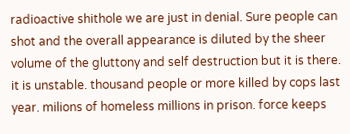radioactive shithole we are just in denial. Sure people can shot and the overall appearance is diluted by the sheer volume of the gluttony and self destruction but it is there. it is unstable. thousand people or more killed by cops last year. milions of homeless millions in prison. force keeps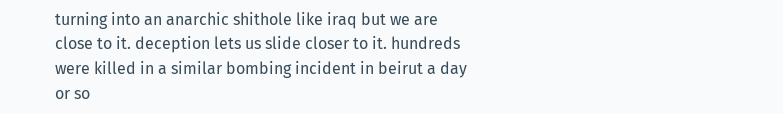turning into an anarchic shithole like iraq but we are close to it. deception lets us slide closer to it. hundreds were killed in a similar bombing incident in beirut a day or so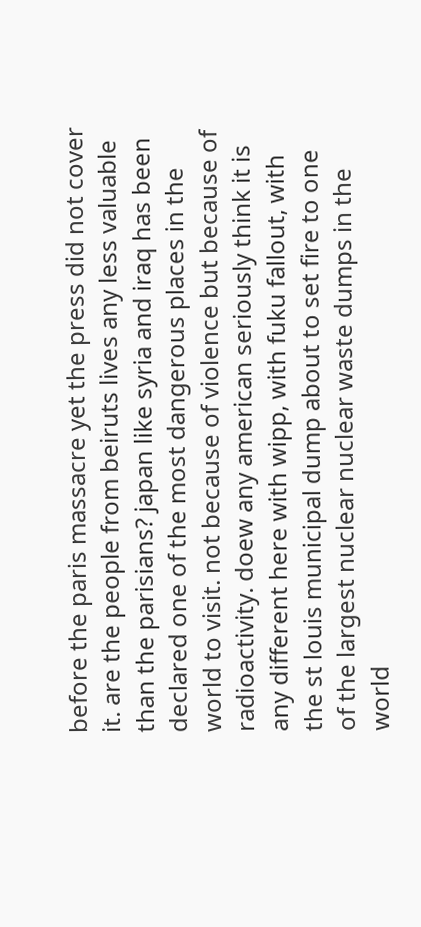before the paris massacre yet the press did not cover it. are the people from beiruts lives any less valuable than the parisians? japan like syria and iraq has been declared one of the most dangerous places in the world to visit. not because of violence but because of radioactivity. doew any american seriously think it is any different here with wipp, with fuku fallout, with the st louis municipal dump about to set fire to one of the largest nuclear nuclear waste dumps in the world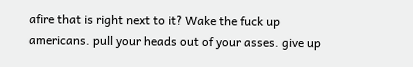afire that is right next to it? Wake the fuck up americans. pull your heads out of your asses. give up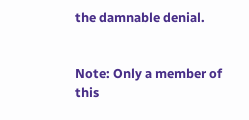the damnable denial.


Note: Only a member of this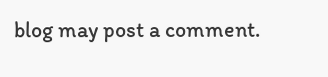blog may post a comment.